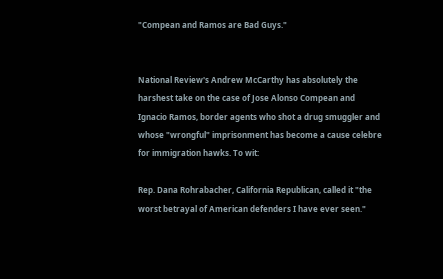"Compean and Ramos are Bad Guys."


National Review's Andrew McCarthy has absolutely the harshest take on the case of Jose Alonso Compean and Ignacio Ramos, border agents who shot a drug smuggler and whose "wrongful" imprisonment has become a cause celebre for immigration hawks. To wit:

Rep. Dana Rohrabacher, California Republican, called it "the worst betrayal of American defenders I have ever seen."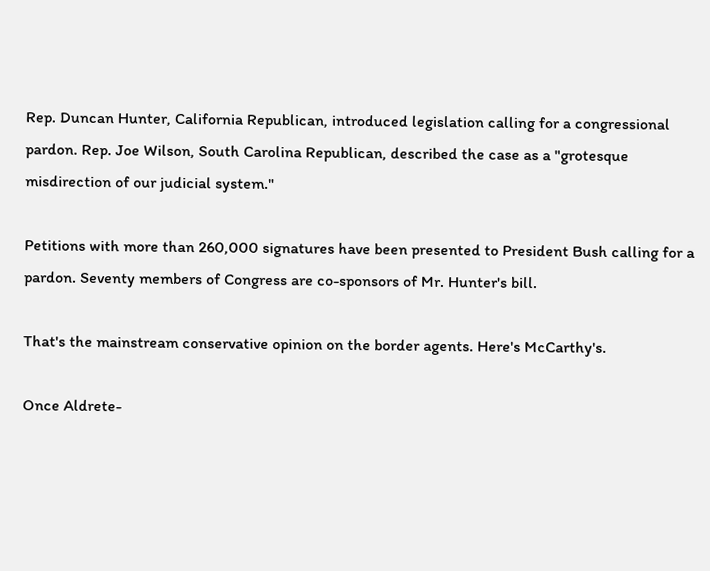Rep. Duncan Hunter, California Republican, introduced legislation calling for a congressional pardon. Rep. Joe Wilson, South Carolina Republican, described the case as a "grotesque misdirection of our judicial system."

Petitions with more than 260,000 signatures have been presented to President Bush calling for a pardon. Seventy members of Congress are co-sponsors of Mr. Hunter's bill.

That's the mainstream conservative opinion on the border agents. Here's McCarthy's.

Once Aldrete-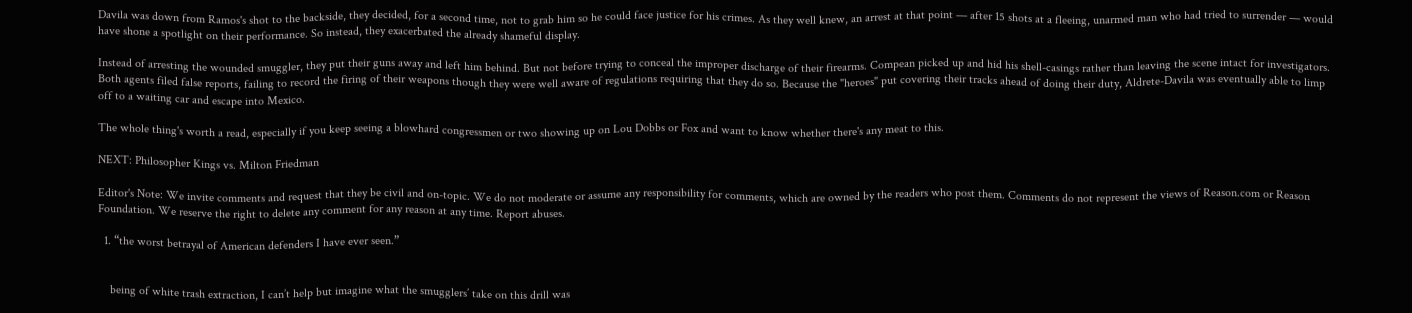Davila was down from Ramos's shot to the backside, they decided, for a second time, not to grab him so he could face justice for his crimes. As they well knew, an arrest at that point — after 15 shots at a fleeing, unarmed man who had tried to surrender — would have shone a spotlight on their performance. So instead, they exacerbated the already shameful display.

Instead of arresting the wounded smuggler, they put their guns away and left him behind. But not before trying to conceal the improper discharge of their firearms. Compean picked up and hid his shell-casings rather than leaving the scene intact for investigators. Both agents filed false reports, failing to record the firing of their weapons though they were well aware of regulations requiring that they do so. Because the "heroes" put covering their tracks ahead of doing their duty, Aldrete-Davila was eventually able to limp off to a waiting car and escape into Mexico.

The whole thing's worth a read, especially if you keep seeing a blowhard congressmen or two showing up on Lou Dobbs or Fox and want to know whether there's any meat to this.

NEXT: Philosopher Kings vs. Milton Friedman

Editor's Note: We invite comments and request that they be civil and on-topic. We do not moderate or assume any responsibility for comments, which are owned by the readers who post them. Comments do not represent the views of Reason.com or Reason Foundation. We reserve the right to delete any comment for any reason at any time. Report abuses.

  1. “the worst betrayal of American defenders I have ever seen.”


    being of white trash extraction, I can’t help but imagine what the smugglers’ take on this drill was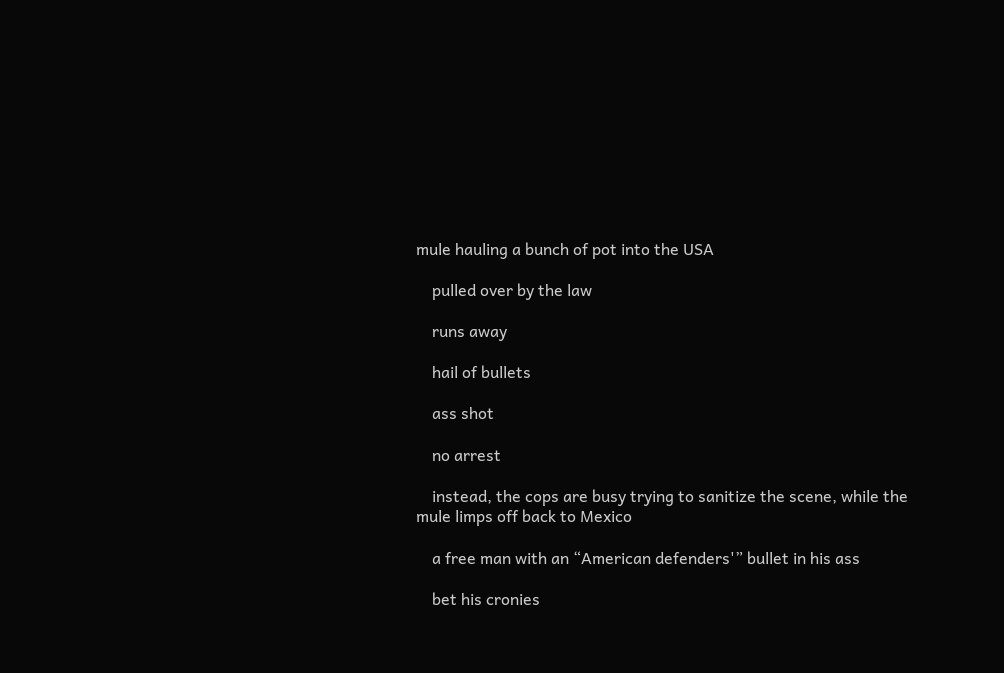mule hauling a bunch of pot into the USA

    pulled over by the law

    runs away

    hail of bullets

    ass shot

    no arrest

    instead, the cops are busy trying to sanitize the scene, while the mule limps off back to Mexico

    a free man with an “American defenders'” bullet in his ass

    bet his cronies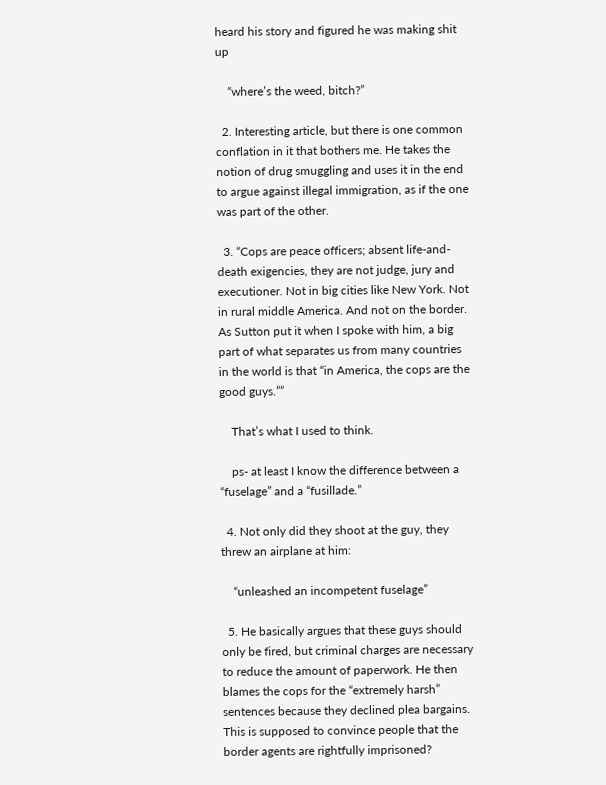heard his story and figured he was making shit up

    “where’s the weed, bitch?”

  2. Interesting article, but there is one common conflation in it that bothers me. He takes the notion of drug smuggling and uses it in the end to argue against illegal immigration, as if the one was part of the other.

  3. “Cops are peace officers; absent life-and-death exigencies, they are not judge, jury and executioner. Not in big cities like New York. Not in rural middle America. And not on the border. As Sutton put it when I spoke with him, a big part of what separates us from many countries in the world is that “in America, the cops are the good guys.””

    That’s what I used to think.

    ps- at least I know the difference between a “fuselage” and a “fusillade.”

  4. Not only did they shoot at the guy, they threw an airplane at him:

    “unleashed an incompetent fuselage”

  5. He basically argues that these guys should only be fired, but criminal charges are necessary to reduce the amount of paperwork. He then blames the cops for the “extremely harsh” sentences because they declined plea bargains. This is supposed to convince people that the border agents are rightfully imprisoned?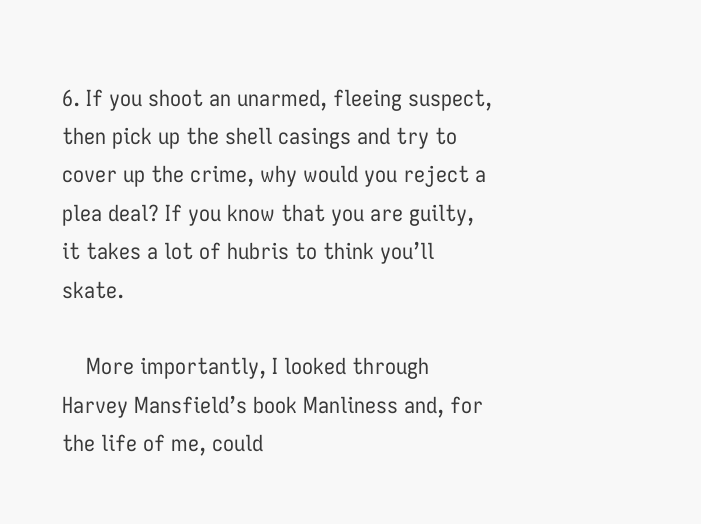6. If you shoot an unarmed, fleeing suspect, then pick up the shell casings and try to cover up the crime, why would you reject a plea deal? If you know that you are guilty, it takes a lot of hubris to think you’ll skate.

    More importantly, I looked through Harvey Mansfield’s book Manliness and, for the life of me, could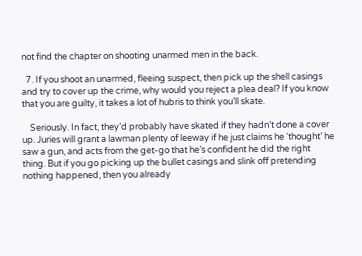not find the chapter on shooting unarmed men in the back.

  7. If you shoot an unarmed, fleeing suspect, then pick up the shell casings and try to cover up the crime, why would you reject a plea deal? If you know that you are guilty, it takes a lot of hubris to think you’ll skate.

    Seriously. In fact, they’d probably have skated if they hadn’t done a cover up. Juries will grant a lawman plenty of leeway if he just claims he ‘thought’ he saw a gun, and acts from the get-go that he’s confident he did the right thing. But if you go picking up the bullet casings and slink off pretending nothing happened, then you already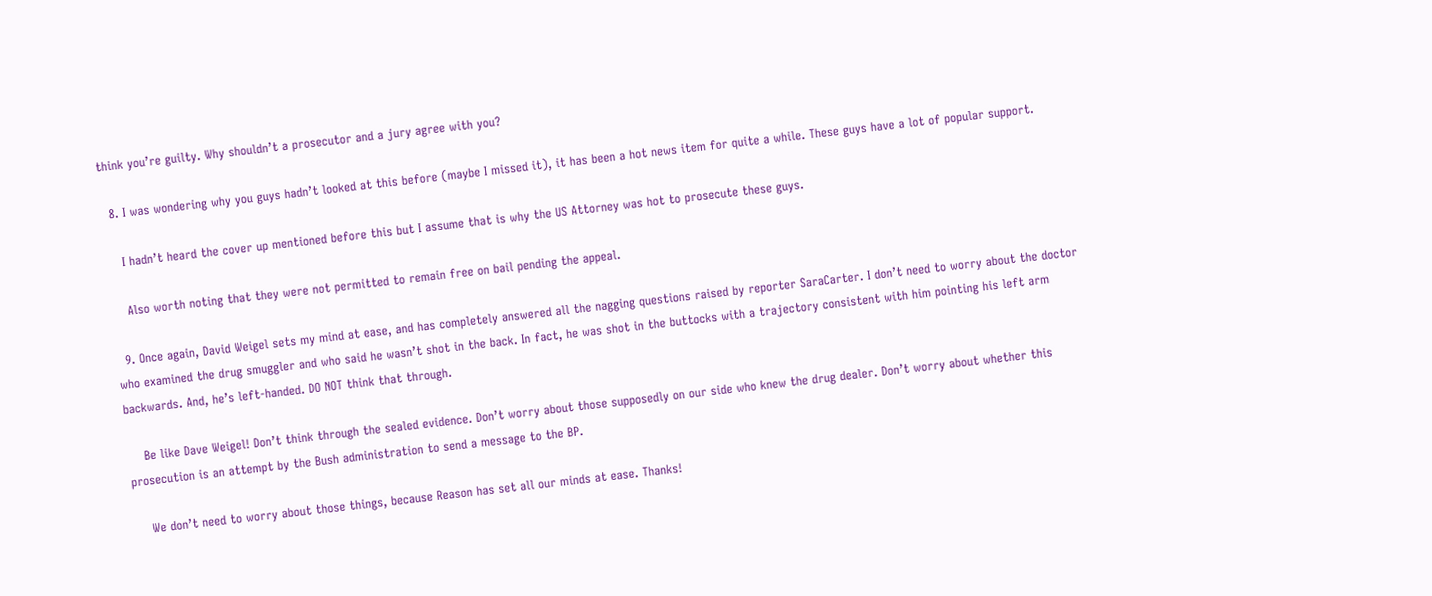think you’re guilty. Why shouldn’t a prosecutor and a jury agree with you?

  8. I was wondering why you guys hadn’t looked at this before (maybe I missed it), it has been a hot news item for quite a while. These guys have a lot of popular support.

    I hadn’t heard the cover up mentioned before this but I assume that is why the US Attorney was hot to prosecute these guys.

    Also worth noting that they were not permitted to remain free on bail pending the appeal.

  9. Once again, David Weigel sets my mind at ease, and has completely answered all the nagging questions raised by reporter SaraCarter. I don’t need to worry about the doctor who examined the drug smuggler and who said he wasn’t shot in the back. In fact, he was shot in the buttocks with a trajectory consistent with him pointing his left arm backwards. And, he’s left-handed. DO NOT think that through.

    Be like Dave Weigel! Don’t think through the sealed evidence. Don’t worry about those supposedly on our side who knew the drug dealer. Don’t worry about whether this prosecution is an attempt by the Bush administration to send a message to the BP.

    We don’t need to worry about those things, because Reason has set all our minds at ease. Thanks!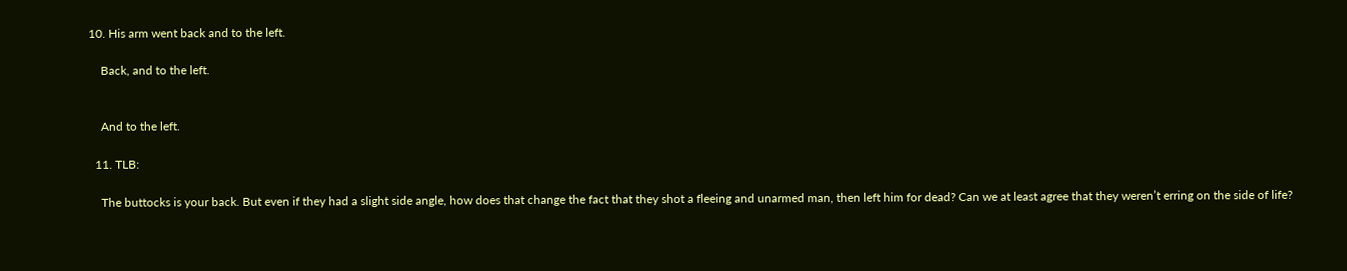10. His arm went back and to the left.

    Back, and to the left.


    And to the left.

  11. TLB:

    The buttocks is your back. But even if they had a slight side angle, how does that change the fact that they shot a fleeing and unarmed man, then left him for dead? Can we at least agree that they weren’t erring on the side of life?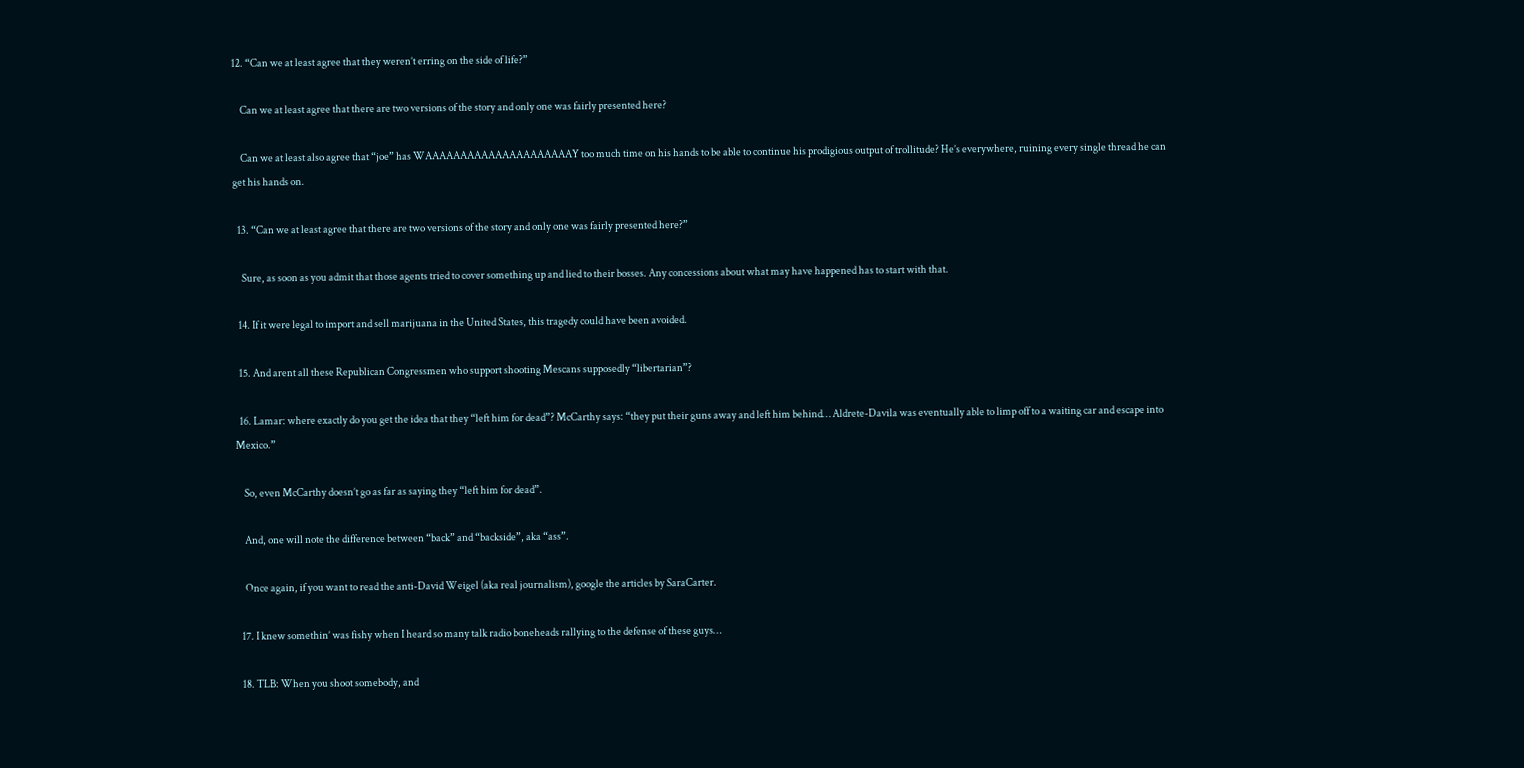12. “Can we at least agree that they weren’t erring on the side of life?”

    Can we at least agree that there are two versions of the story and only one was fairly presented here?

    Can we at least also agree that “joe” has WAAAAAAAAAAAAAAAAAAAAAY too much time on his hands to be able to continue his prodigious output of trollitude? He’s everywhere, ruining every single thread he can get his hands on.

  13. “Can we at least agree that there are two versions of the story and only one was fairly presented here?”

    Sure, as soon as you admit that those agents tried to cover something up and lied to their bosses. Any concessions about what may have happened has to start with that.

  14. If it were legal to import and sell marijuana in the United States, this tragedy could have been avoided.

  15. And arent all these Republican Congressmen who support shooting Mescans supposedly “libertarian”?

  16. Lamar: where exactly do you get the idea that they “left him for dead”? McCarthy says: “they put their guns away and left him behind… Aldrete-Davila was eventually able to limp off to a waiting car and escape into Mexico.”

    So, even McCarthy doesn’t go as far as saying they “left him for dead”.

    And, one will note the difference between “back” and “backside”, aka “ass”.

    Once again, if you want to read the anti-David Weigel (aka real journalism), google the articles by SaraCarter.

  17. I knew somethin’ was fishy when I heard so many talk radio boneheads rallying to the defense of these guys…

  18. TLB: When you shoot somebody, and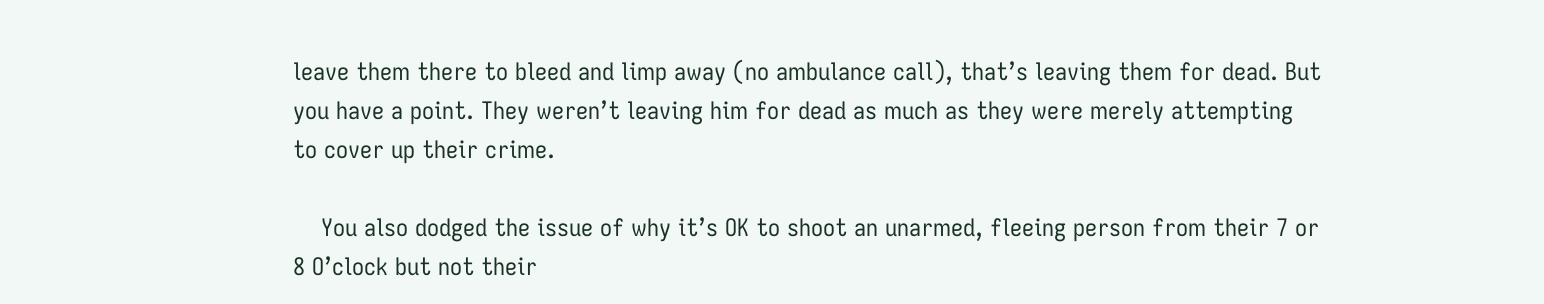leave them there to bleed and limp away (no ambulance call), that’s leaving them for dead. But you have a point. They weren’t leaving him for dead as much as they were merely attempting to cover up their crime.

    You also dodged the issue of why it’s OK to shoot an unarmed, fleeing person from their 7 or 8 O’clock but not their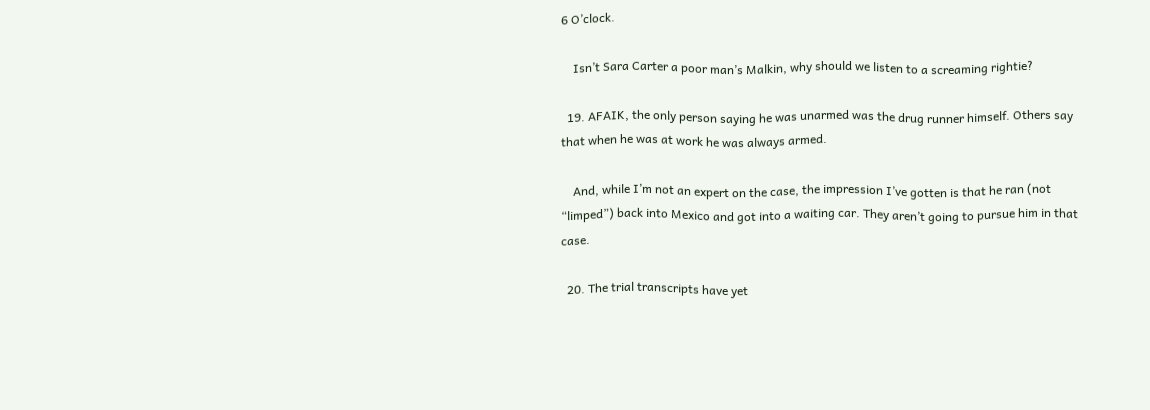6 O’clock.

    Isn’t Sara Carter a poor man’s Malkin, why should we listen to a screaming rightie?

  19. AFAIK, the only person saying he was unarmed was the drug runner himself. Others say that when he was at work he was always armed.

    And, while I’m not an expert on the case, the impression I’ve gotten is that he ran (not “limped”) back into Mexico and got into a waiting car. They aren’t going to pursue him in that case.

  20. The trial transcripts have yet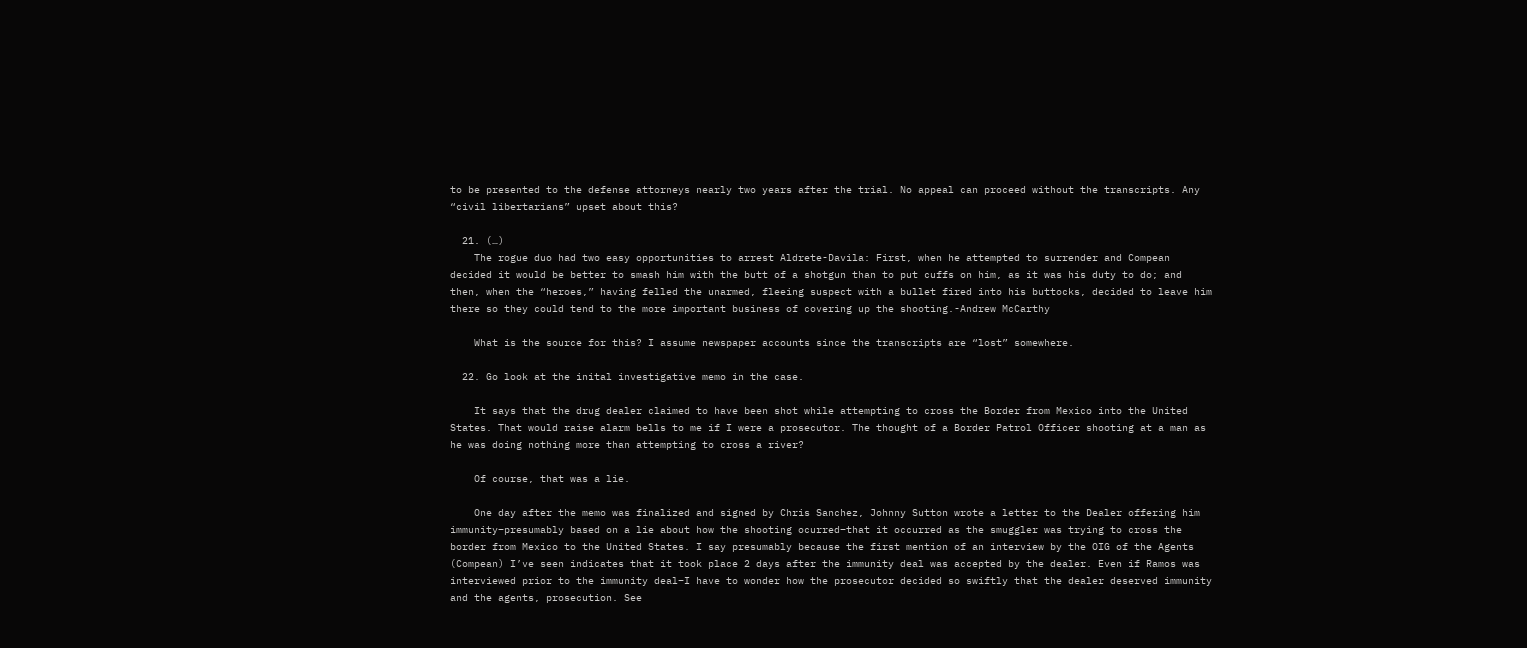to be presented to the defense attorneys nearly two years after the trial. No appeal can proceed without the transcripts. Any “civil libertarians” upset about this?

  21. (…)
    The rogue duo had two easy opportunities to arrest Aldrete-Davila: First, when he attempted to surrender and Compean decided it would be better to smash him with the butt of a shotgun than to put cuffs on him, as it was his duty to do; and then, when the “heroes,” having felled the unarmed, fleeing suspect with a bullet fired into his buttocks, decided to leave him there so they could tend to the more important business of covering up the shooting.-Andrew McCarthy

    What is the source for this? I assume newspaper accounts since the transcripts are “lost” somewhere.

  22. Go look at the inital investigative memo in the case.

    It says that the drug dealer claimed to have been shot while attempting to cross the Border from Mexico into the United States. That would raise alarm bells to me if I were a prosecutor. The thought of a Border Patrol Officer shooting at a man as he was doing nothing more than attempting to cross a river?

    Of course, that was a lie.

    One day after the memo was finalized and signed by Chris Sanchez, Johnny Sutton wrote a letter to the Dealer offering him immunity–presumably based on a lie about how the shooting ocurred–that it occurred as the smuggler was trying to cross the border from Mexico to the United States. I say presumably because the first mention of an interview by the OIG of the Agents (Compean) I’ve seen indicates that it took place 2 days after the immunity deal was accepted by the dealer. Even if Ramos was interviewed prior to the immunity deal–I have to wonder how the prosecutor decided so swiftly that the dealer deserved immunity and the agents, prosecution. See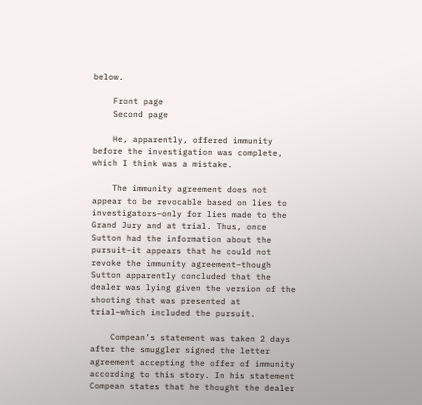below.

    Front page
    Second page

    He, apparently, offered immunity before the investigation was complete, which I think was a mistake.

    The immunity agreement does not appear to be revocable based on lies to investigators–only for lies made to the Grand Jury and at trial. Thus, once Sutton had the information about the pursuit–it appears that he could not revoke the immunity agreement–though Sutton apparently concluded that the dealer was lying given the version of the shooting that was presented at trial–which included the pursuit.

    Compean’s statement was taken 2 days after the smuggler signed the letter agreement accepting the offer of immunity according to this story. In his statement Compean states that he thought the dealer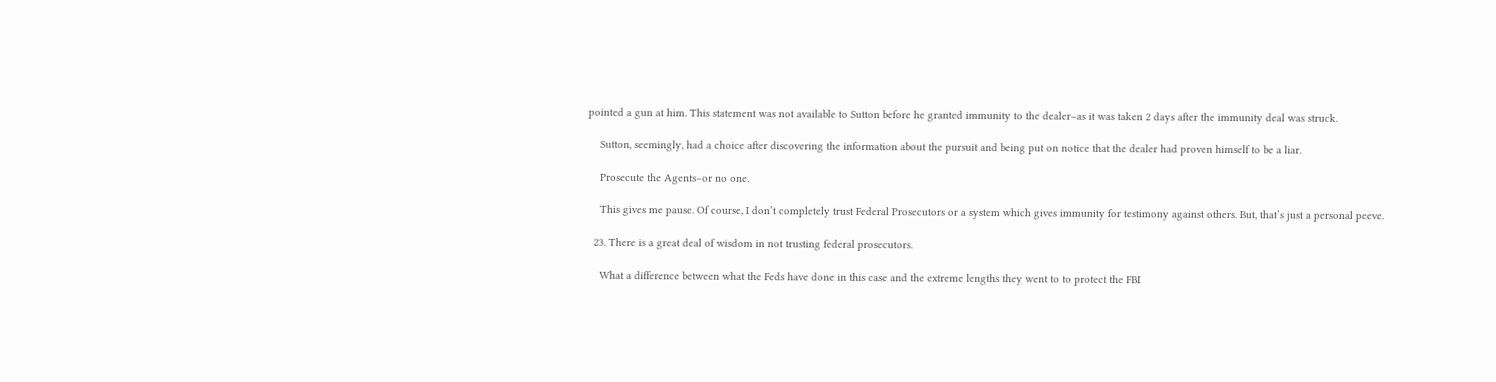pointed a gun at him. This statement was not available to Sutton before he granted immunity to the dealer–as it was taken 2 days after the immunity deal was struck.

    Sutton, seemingly, had a choice after discovering the information about the pursuit and being put on notice that the dealer had proven himself to be a liar.

    Prosecute the Agents–or no one.

    This gives me pause. Of course, I don’t completely trust Federal Prosecutors or a system which gives immunity for testimony against others. But, that’s just a personal peeve.

  23. There is a great deal of wisdom in not trusting federal prosecutors.

    What a difference between what the Feds have done in this case and the extreme lengths they went to to protect the FBI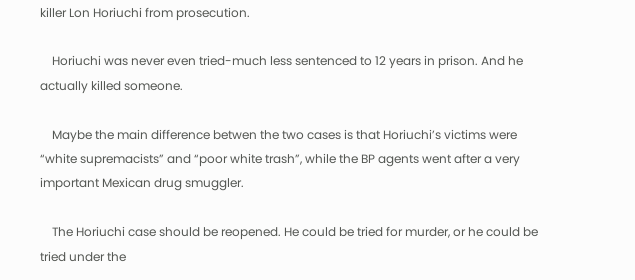killer Lon Horiuchi from prosecution.

    Horiuchi was never even tried-much less sentenced to 12 years in prison. And he actually killed someone.

    Maybe the main difference betwen the two cases is that Horiuchi’s victims were “white supremacists” and “poor white trash”, while the BP agents went after a very important Mexican drug smuggler.

    The Horiuchi case should be reopened. He could be tried for murder, or he could be tried under the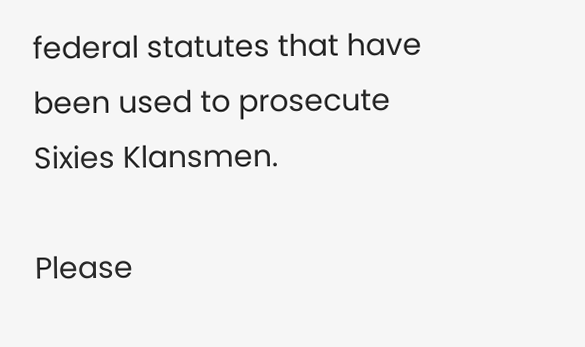federal statutes that have been used to prosecute Sixies Klansmen.

Please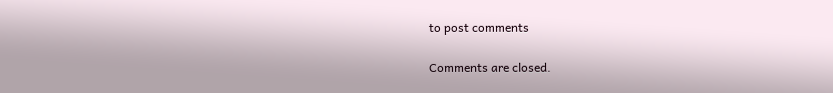to post comments

Comments are closed.